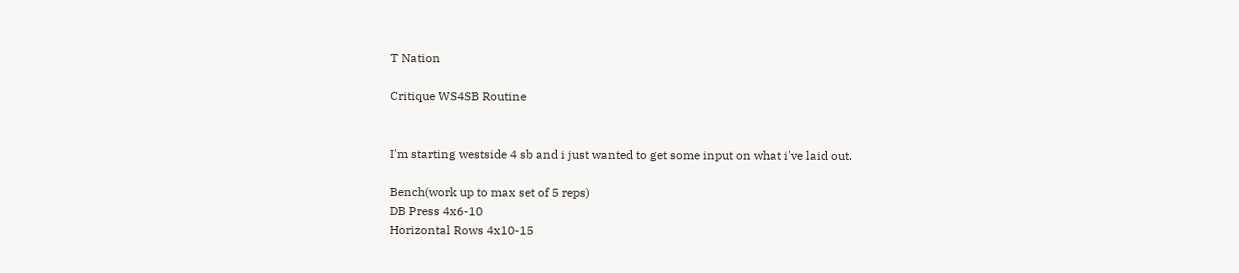T Nation

Critique WS4SB Routine


I'm starting westside 4 sb and i just wanted to get some input on what i've laid out.

Bench(work up to max set of 5 reps)
DB Press 4x6-10
Horizontal Rows 4x10-15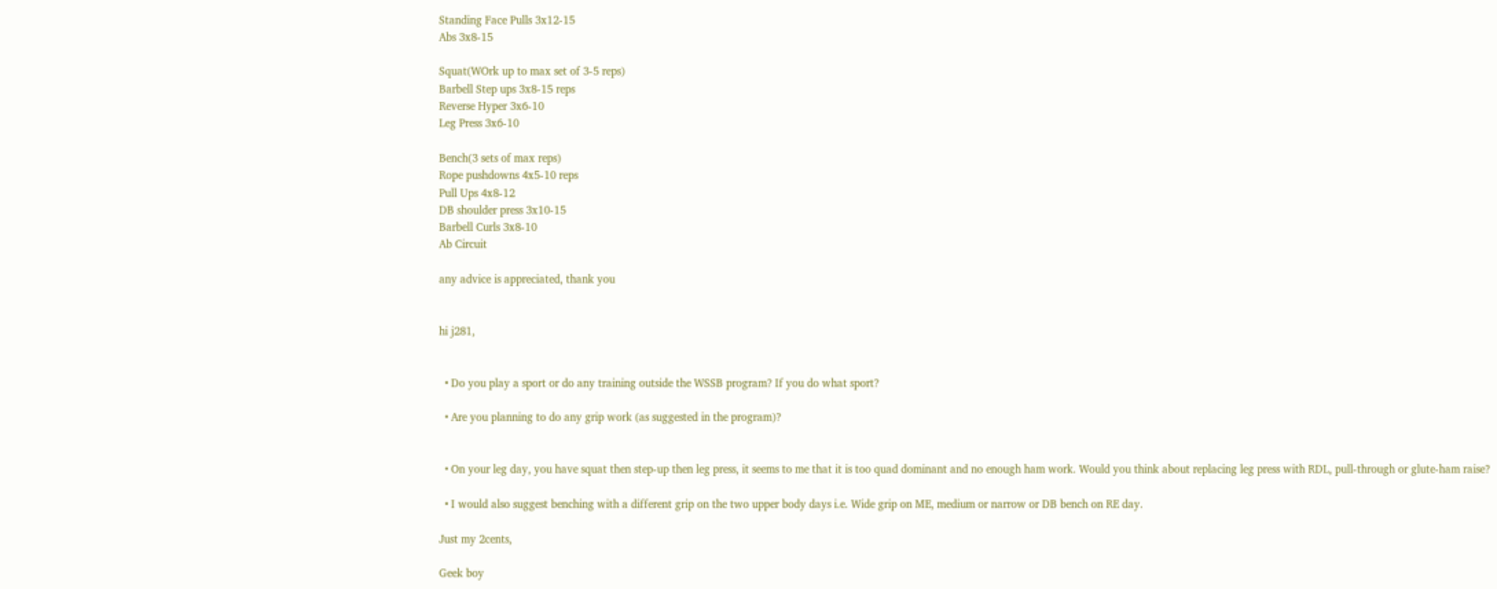Standing Face Pulls 3x12-15
Abs 3x8-15

Squat(WOrk up to max set of 3-5 reps)
Barbell Step ups 3x8-15 reps
Reverse Hyper 3x6-10
Leg Press 3x6-10

Bench(3 sets of max reps)
Rope pushdowns 4x5-10 reps
Pull Ups 4x8-12
DB shoulder press 3x10-15
Barbell Curls 3x8-10
Ab Circuit

any advice is appreciated, thank you


hi j281,


  • Do you play a sport or do any training outside the WSSB program? If you do what sport?

  • Are you planning to do any grip work (as suggested in the program)?


  • On your leg day, you have squat then step-up then leg press, it seems to me that it is too quad dominant and no enough ham work. Would you think about replacing leg press with RDL, pull-through or glute-ham raise?

  • I would also suggest benching with a different grip on the two upper body days i.e. Wide grip on ME, medium or narrow or DB bench on RE day.

Just my 2cents,

Geek boy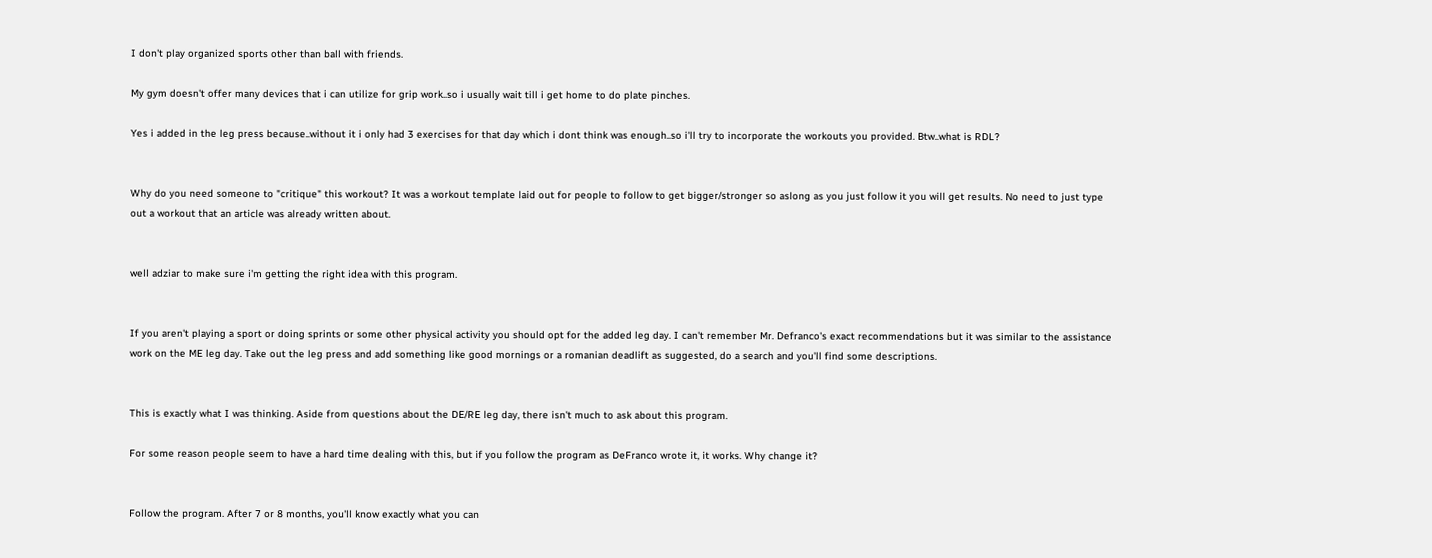I don't play organized sports other than ball with friends.

My gym doesn't offer many devices that i can utilize for grip work..so i usually wait till i get home to do plate pinches.

Yes i added in the leg press because..without it i only had 3 exercises for that day which i dont think was enough..so i'll try to incorporate the workouts you provided. Btw..what is RDL?


Why do you need someone to "critique" this workout? It was a workout template laid out for people to follow to get bigger/stronger so aslong as you just follow it you will get results. No need to just type out a workout that an article was already written about.


well adziar to make sure i'm getting the right idea with this program.


If you aren't playing a sport or doing sprints or some other physical activity you should opt for the added leg day. I can't remember Mr. Defranco's exact recommendations but it was similar to the assistance work on the ME leg day. Take out the leg press and add something like good mornings or a romanian deadlift as suggested, do a search and you'll find some descriptions.


This is exactly what I was thinking. Aside from questions about the DE/RE leg day, there isn't much to ask about this program.

For some reason people seem to have a hard time dealing with this, but if you follow the program as DeFranco wrote it, it works. Why change it?


Follow the program. After 7 or 8 months, you'll know exactly what you can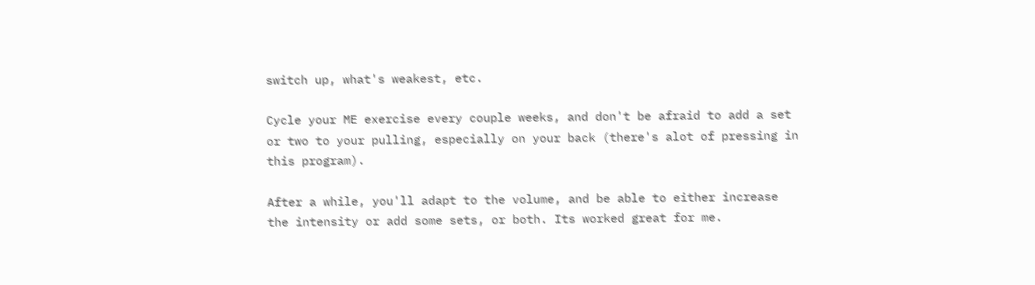switch up, what's weakest, etc.

Cycle your ME exercise every couple weeks, and don't be afraid to add a set or two to your pulling, especially on your back (there's alot of pressing in this program).

After a while, you'll adapt to the volume, and be able to either increase the intensity or add some sets, or both. Its worked great for me.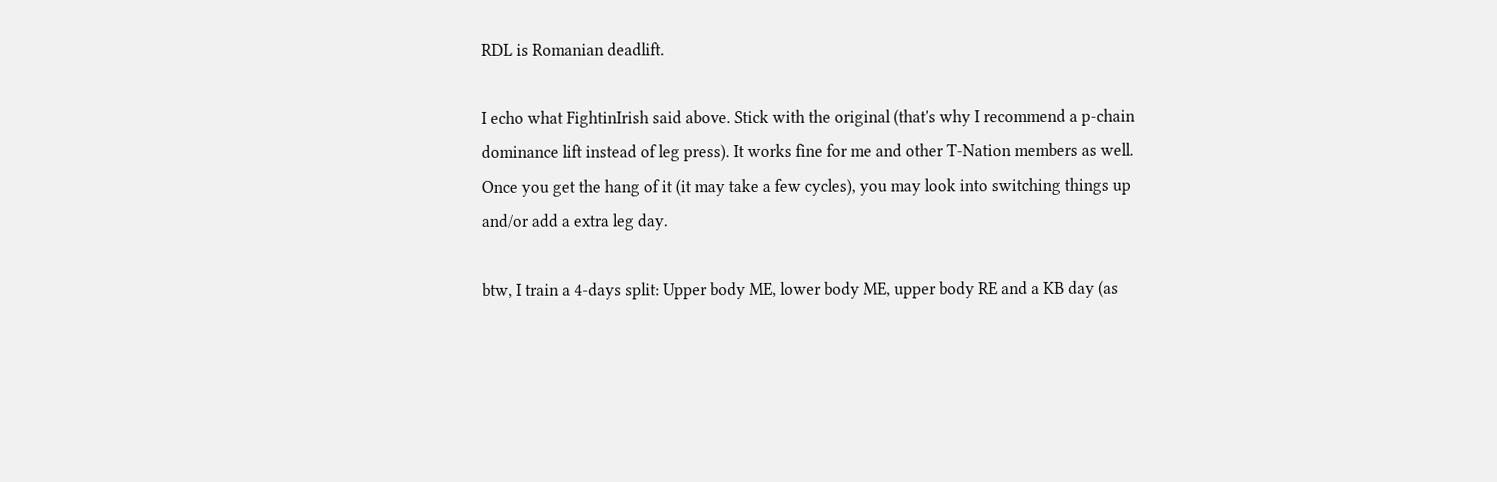RDL is Romanian deadlift.

I echo what FightinIrish said above. Stick with the original (that's why I recommend a p-chain dominance lift instead of leg press). It works fine for me and other T-Nation members as well. Once you get the hang of it (it may take a few cycles), you may look into switching things up and/or add a extra leg day.

btw, I train a 4-days split: Upper body ME, lower body ME, upper body RE and a KB day (as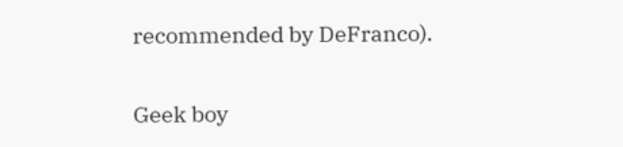recommended by DeFranco).

Geek boy